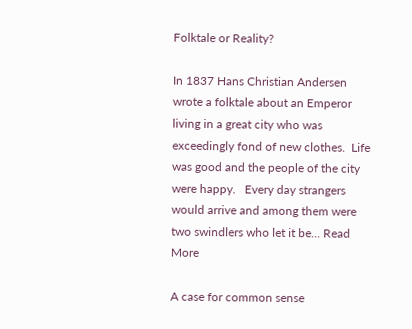Folktale or Reality?

In 1837 Hans Christian Andersen wrote a folktale about an Emperor living in a great city who was exceedingly fond of new clothes.  Life was good and the people of the city were happy.   Every day strangers would arrive and among them were two swindlers who let it be... Read More

A case for common sense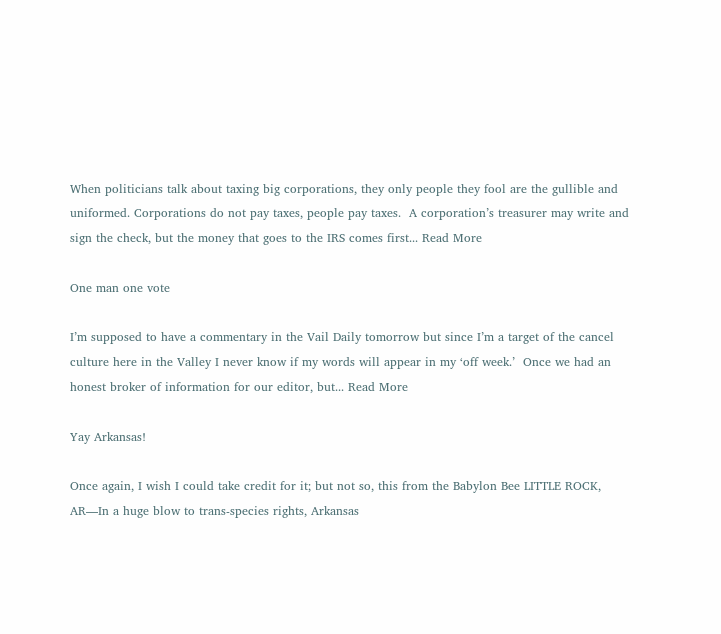When politicians talk about taxing big corporations, they only people they fool are the gullible and uniformed. Corporations do not pay taxes, people pay taxes.  A corporation’s treasurer may write and sign the check, but the money that goes to the IRS comes first... Read More

One man one vote

I’m supposed to have a commentary in the Vail Daily tomorrow but since I’m a target of the cancel culture here in the Valley I never know if my words will appear in my ‘off week.’  Once we had an honest broker of information for our editor, but... Read More

Yay Arkansas!

Once again, I wish I could take credit for it; but not so, this from the Babylon Bee LITTLE ROCK, AR—In a huge blow to trans-species rights, Arkansas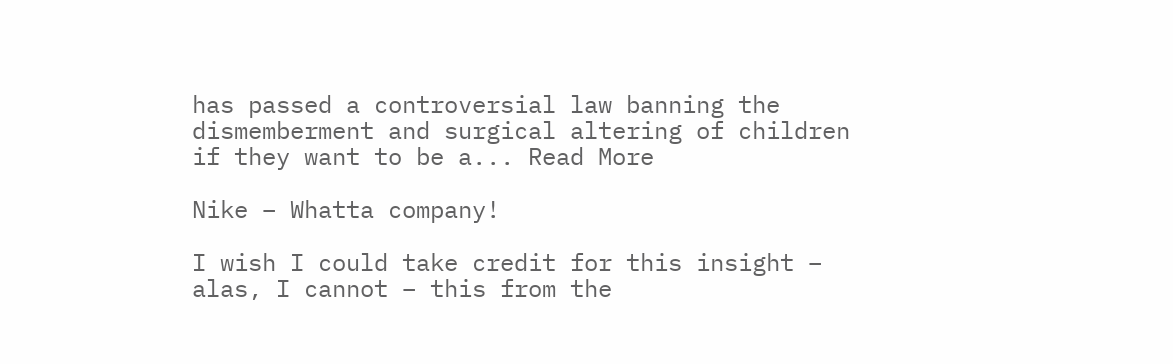has passed a controversial law banning the dismemberment and surgical altering of children if they want to be a... Read More

Nike – Whatta company!

I wish I could take credit for this insight – alas, I cannot – this from the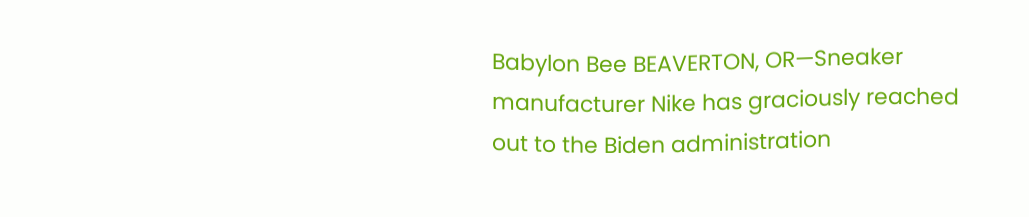Babylon Bee BEAVERTON, OR—Sneaker manufacturer Nike has graciously reached out to the Biden administration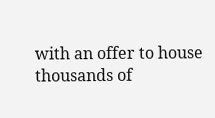with an offer to house thousands of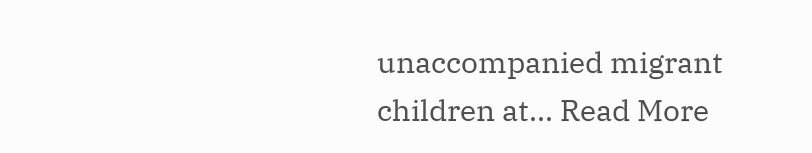unaccompanied migrant children at... Read More